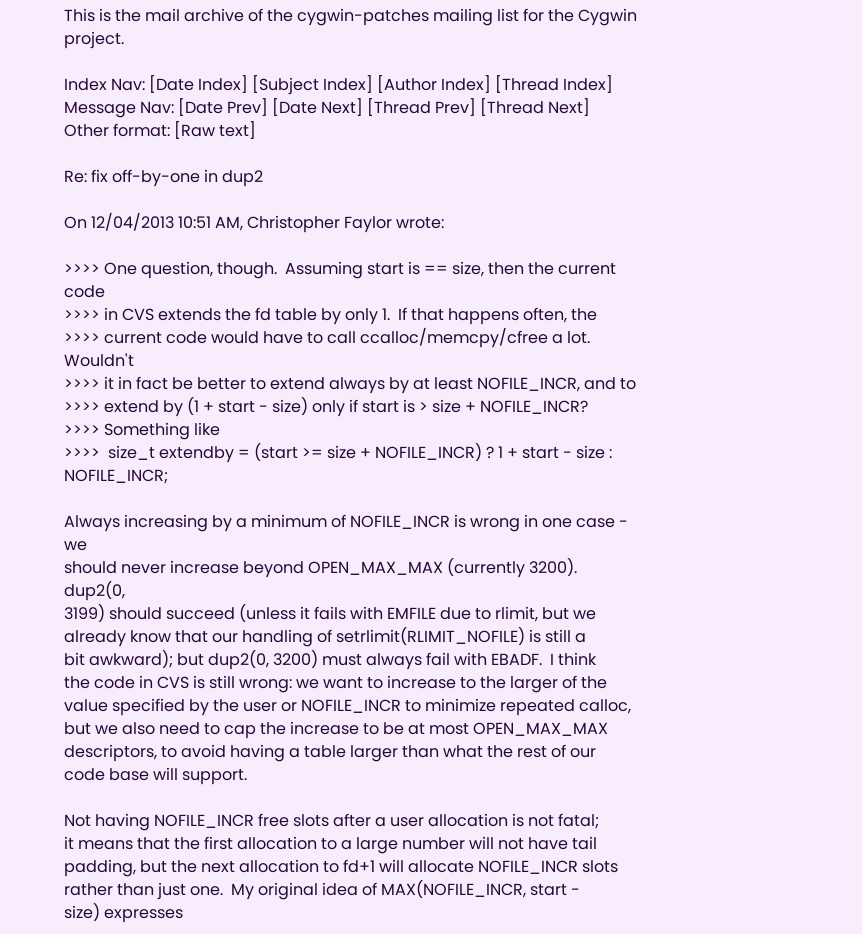This is the mail archive of the cygwin-patches mailing list for the Cygwin project.

Index Nav: [Date Index] [Subject Index] [Author Index] [Thread Index]
Message Nav: [Date Prev] [Date Next] [Thread Prev] [Thread Next]
Other format: [Raw text]

Re: fix off-by-one in dup2

On 12/04/2013 10:51 AM, Christopher Faylor wrote:

>>>> One question, though.  Assuming start is == size, then the current code
>>>> in CVS extends the fd table by only 1.  If that happens often, the
>>>> current code would have to call ccalloc/memcpy/cfree a lot.  Wouldn't
>>>> it in fact be better to extend always by at least NOFILE_INCR, and to
>>>> extend by (1 + start - size) only if start is > size + NOFILE_INCR?
>>>> Something like
>>>>  size_t extendby = (start >= size + NOFILE_INCR) ? 1 + start - size : NOFILE_INCR;

Always increasing by a minimum of NOFILE_INCR is wrong in one case - we
should never increase beyond OPEN_MAX_MAX (currently 3200).  dup2(0,
3199) should succeed (unless it fails with EMFILE due to rlimit, but we
already know that our handling of setrlimit(RLIMIT_NOFILE) is still a
bit awkward); but dup2(0, 3200) must always fail with EBADF.  I think
the code in CVS is still wrong: we want to increase to the larger of the
value specified by the user or NOFILE_INCR to minimize repeated calloc,
but we also need to cap the increase to be at most OPEN_MAX_MAX
descriptors, to avoid having a table larger than what the rest of our
code base will support.

Not having NOFILE_INCR free slots after a user allocation is not fatal;
it means that the first allocation to a large number will not have tail
padding, but the next allocation to fd+1 will allocate NOFILE_INCR slots
rather than just one.  My original idea of MAX(NOFILE_INCR, start -
size) expresses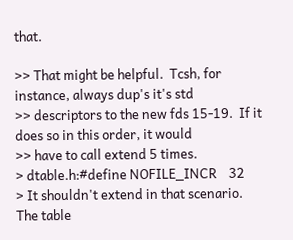that.

>> That might be helpful.  Tcsh, for instance, always dup's it's std
>> descriptors to the new fds 15-19.  If it does so in this order, it would
>> have to call extend 5 times.
> dtable.h:#define NOFILE_INCR    32
> It shouldn't extend in that scenario.  The table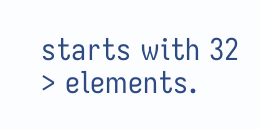starts with 32
> elements.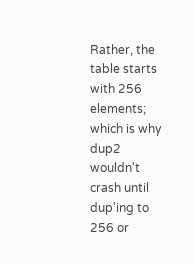Rather, the table starts with 256 elements; which is why dup2 wouldn't
crash until dup'ing to 256 or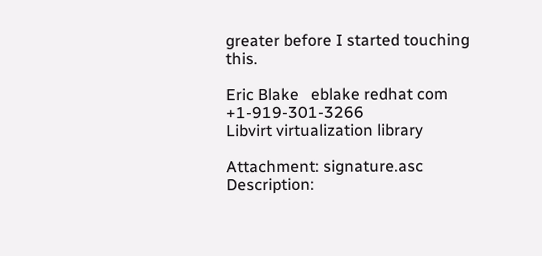greater before I started touching this.

Eric Blake   eblake redhat com    +1-919-301-3266
Libvirt virtualization library

Attachment: signature.asc
Description: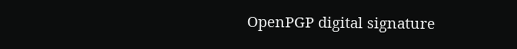OpenPGP digital signature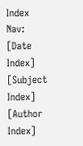Index Nav: [Date Index] [Subject Index] [Author Index]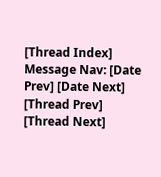[Thread Index]
Message Nav: [Date Prev] [Date Next] [Thread Prev] [Thread Next]